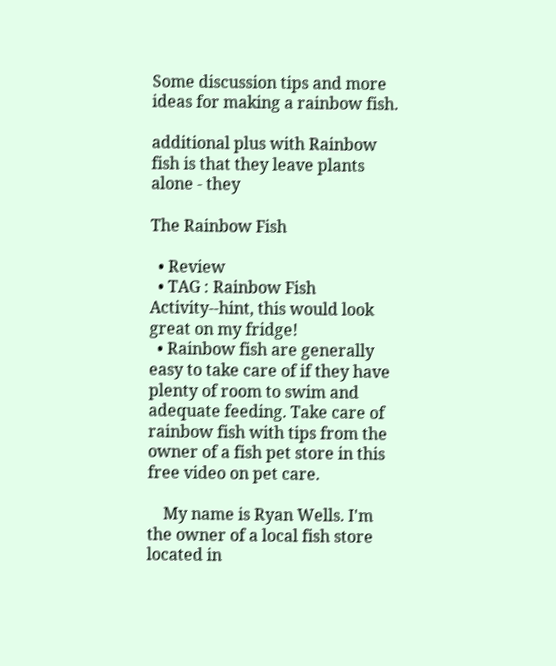Some discussion tips and more ideas for making a rainbow fish.

additional plus with Rainbow fish is that they leave plants alone - they

The Rainbow Fish

  • Review
  • TAG : Rainbow Fish Activity--hint, this would look great on my fridge!
  • Rainbow fish are generally easy to take care of if they have plenty of room to swim and adequate feeding. Take care of rainbow fish with tips from the owner of a fish pet store in this free video on pet care.

    My name is Ryan Wells. I'm the owner of a local fish store located in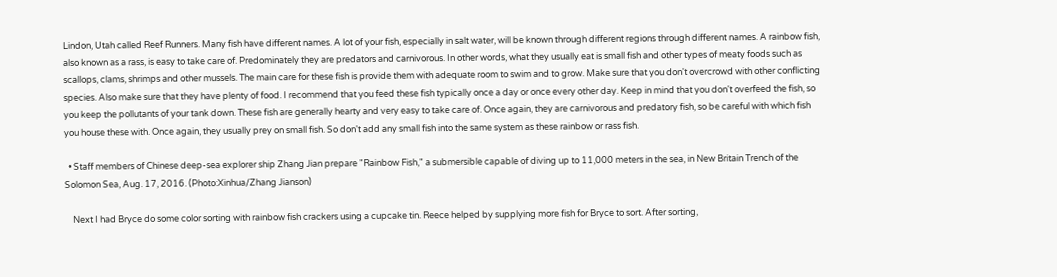Lindon, Utah called Reef Runners. Many fish have different names. A lot of your fish, especially in salt water, will be known through different regions through different names. A rainbow fish, also known as a rass, is easy to take care of. Predominately they are predators and carnivorous. In other words, what they usually eat is small fish and other types of meaty foods such as scallops, clams, shrimps and other mussels. The main care for these fish is provide them with adequate room to swim and to grow. Make sure that you don't overcrowd with other conflicting species. Also make sure that they have plenty of food. I recommend that you feed these fish typically once a day or once every other day. Keep in mind that you don't overfeed the fish, so you keep the pollutants of your tank down. These fish are generally hearty and very easy to take care of. Once again, they are carnivorous and predatory fish, so be careful with which fish you house these with. Once again, they usually prey on small fish. So don't add any small fish into the same system as these rainbow or rass fish.

  • Staff members of Chinese deep-sea explorer ship Zhang Jian prepare "Rainbow Fish," a submersible capable of diving up to 11,000 meters in the sea, in New Britain Trench of the Solomon Sea, Aug. 17, 2016. (Photo:Xinhua/Zhang Jianson)

    Next I had Bryce do some color sorting with rainbow fish crackers using a cupcake tin. Reece helped by supplying more fish for Bryce to sort. After sorting,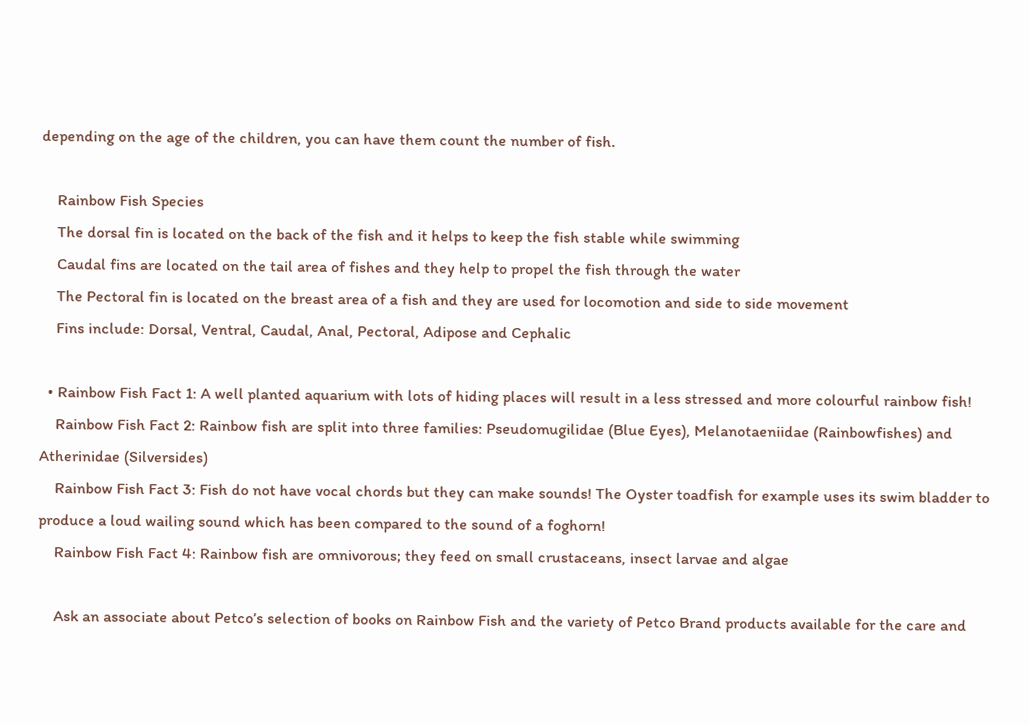depending on the age of the children, you can have them count the number of fish.

    Rainbow Fish Species
    The dorsal fin is located on the back of the fish and it helps to keep the fish stable while swimming
    Caudal fins are located on the tail area of fishes and they help to propel the fish through the water
    The Pectoral fin is located on the breast area of a fish and they are used for locomotion and side to side movement
    Fins include: Dorsal, Ventral, Caudal, Anal, Pectoral, Adipose and Cephalic

  • Rainbow Fish Fact 1: A well planted aquarium with lots of hiding places will result in a less stressed and more colourful rainbow fish!
    Rainbow Fish Fact 2: Rainbow fish are split into three families: Pseudomugilidae (Blue Eyes), Melanotaeniidae (Rainbowfishes) and Atherinidae (Silversides)
    Rainbow Fish Fact 3: Fish do not have vocal chords but they can make sounds! The Oyster toadfish for example uses its swim bladder to produce a loud wailing sound which has been compared to the sound of a foghorn!
    Rainbow Fish Fact 4: Rainbow fish are omnivorous; they feed on small crustaceans, insect larvae and algae

    Ask an associate about Petco’s selection of books on Rainbow Fish and the variety of Petco Brand products available for the care and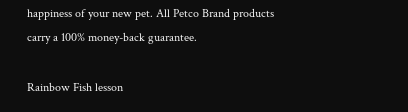happiness of your new pet. All Petco Brand products carry a 100% money-back guarantee.

Rainbow Fish lesson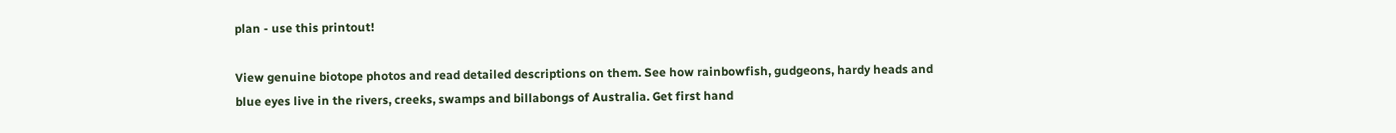plan - use this printout!

View genuine biotope photos and read detailed descriptions on them. See how rainbowfish, gudgeons, hardy heads and blue eyes live in the rivers, creeks, swamps and billabongs of Australia. Get first hand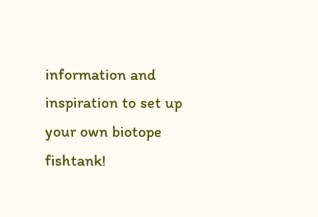information and inspiration to set up your own biotope fishtank!